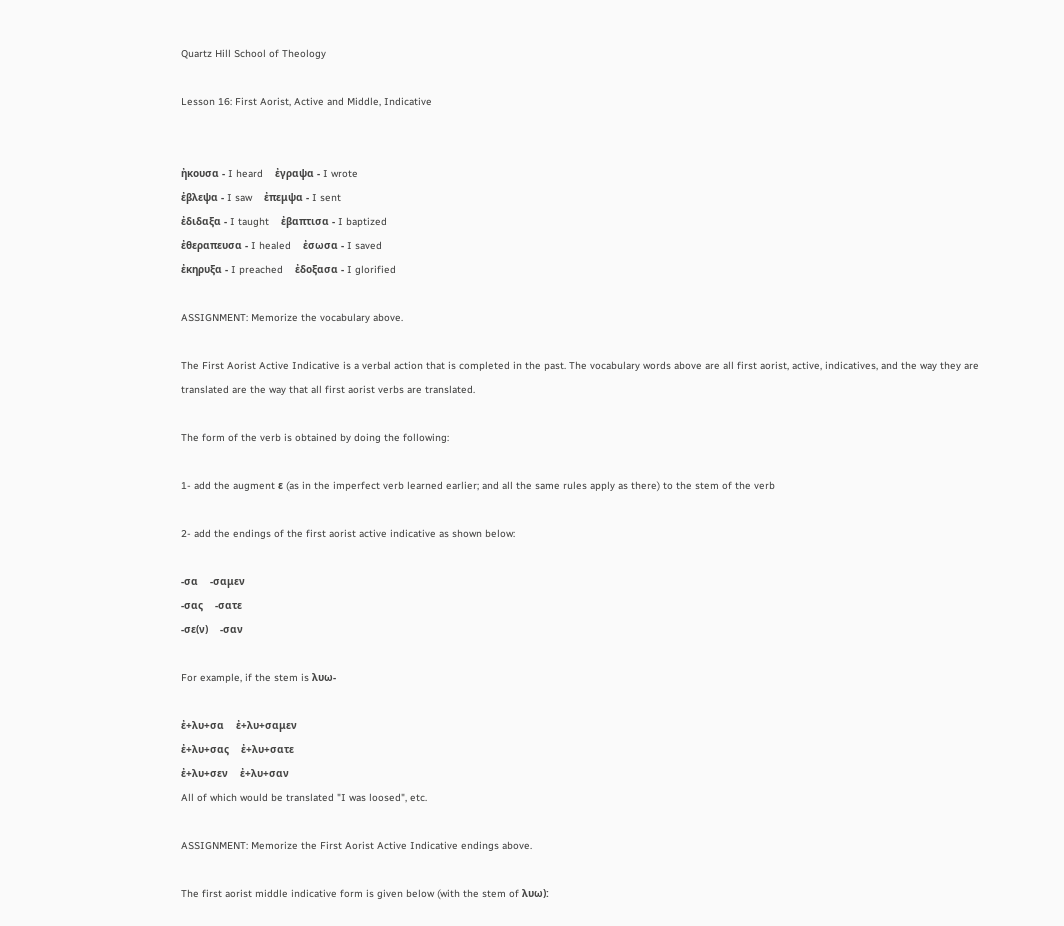Quartz Hill School of Theology

Lesson 16: First Aorist, Active and Middle, Indicative


ἠκουσα - I heard    ἐγραψα - I wrote
ἐβλεψα - I saw    ἐπεμψα - I sent
ἐδιδαξα - I taught    ἐβαπτισα - I baptized
ἐθεραπευσα - I healed    ἐσωσα - I saved
ἐκηρυξα - I preached    ἐδοξασα - I glorified

ASSIGNMENT: Memorize the vocabulary above.

The First Aorist Active Indicative is a verbal action that is completed in the past. The vocabulary words above are all first aorist, active, indicatives, and the way they are translated are the way that all first aorist verbs are translated.

The form of the verb is obtained by doing the following:

1- add the augment ε (as in the imperfect verb learned earlier; and all the same rules apply as there) to the stem of the verb

2- add the endings of the first aorist active indicative as shown below:

-σα    -σαμεν
-σας    -σατε
-σε(ν)    -σαν

For example, if the stem is λυω-

ἐ+λυ+σα    ἐ+λυ+σαμεν
ἐ+λυ+σας    ἐ+λυ+σατε
ἐ+λυ+σεν    ἐ+λυ+σαν
All of which would be translated "I was loosed", etc.

ASSIGNMENT: Memorize the First Aorist Active Indicative endings above.

The first aorist middle indicative form is given below (with the stem of λυω):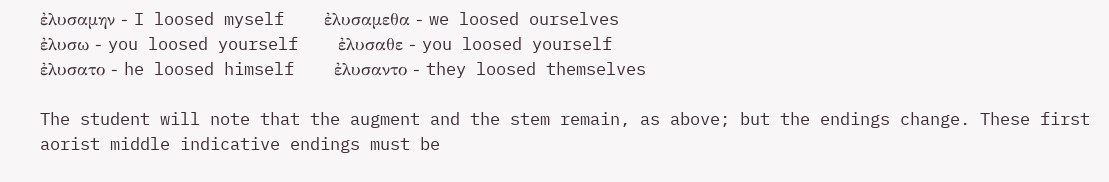ἐλυσαμην - I loosed myself    ἐλυσαμεθα - we loosed ourselves
ἐλυσω - you loosed yourself    ἐλυσαθε - you loosed yourself
ἐλυσατο - he loosed himself    ἐλυσαντο - they loosed themselves

The student will note that the augment and the stem remain, as above; but the endings change. These first aorist middle indicative endings must be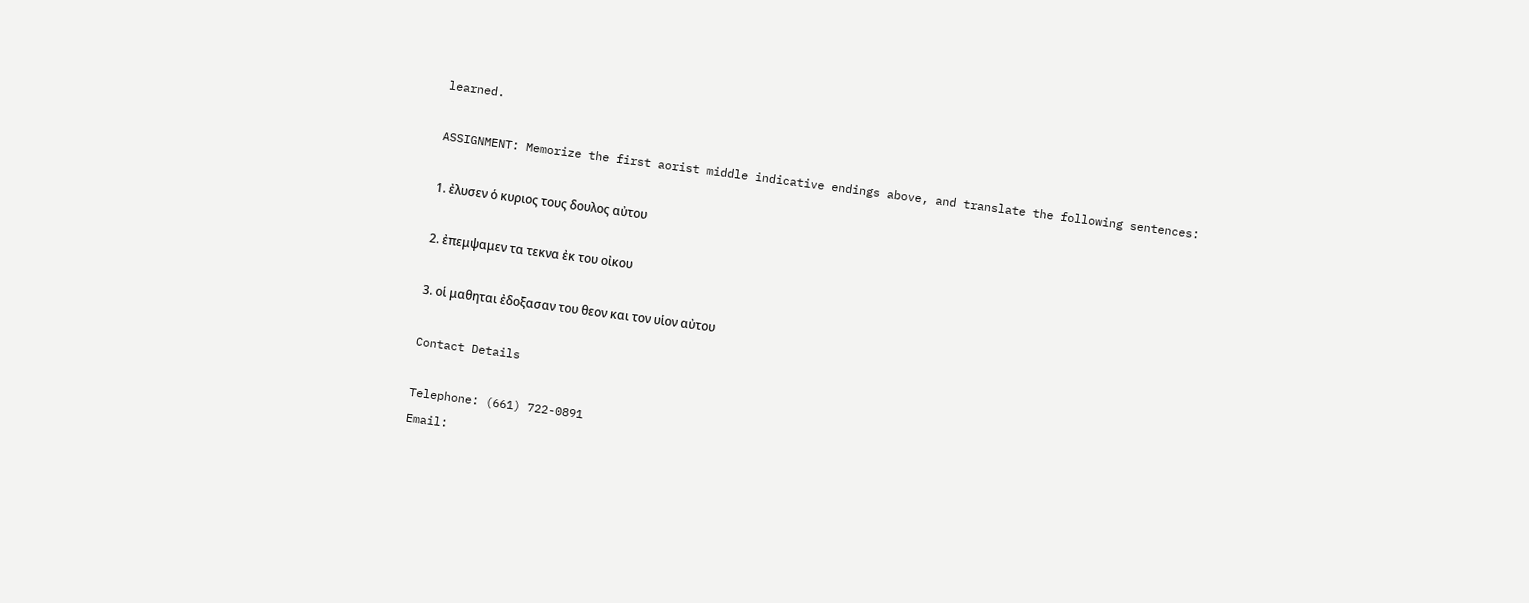learned.

ASSIGNMENT: Memorize the first aorist middle indicative endings above, and translate the following sentences:

1. ἐλυσεν ὁ κυριος τους δουλος αὐτου

2. ἐπεμψαμεν τα τεκνα ἐκ του οἰκου

3. οἱ μαθηται ἐδοξασαν του θεον και τον υἱον αὐτου

Contact Details

Telephone: (661) 722-0891
Email: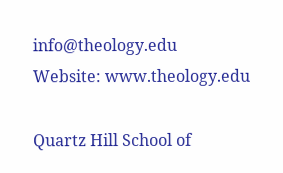info@theology.edu
Website: www.theology.edu

Quartz Hill School of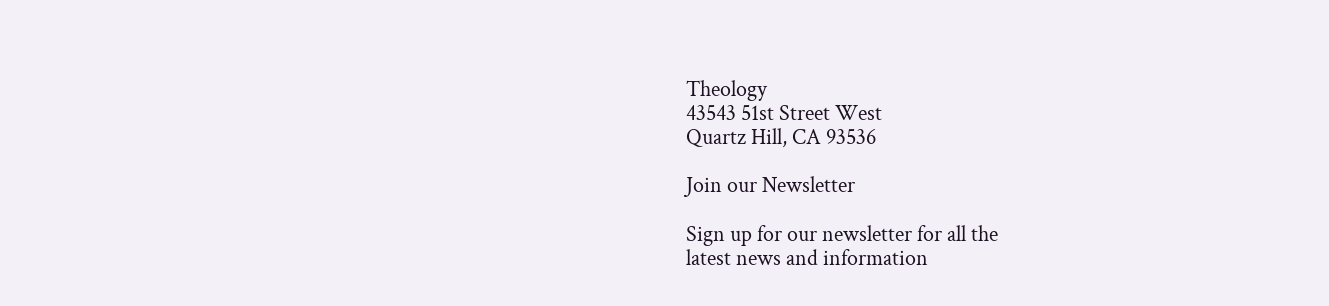Theology
43543 51st Street West
Quartz Hill, CA 93536

Join our Newsletter

Sign up for our newsletter for all the
latest news and information